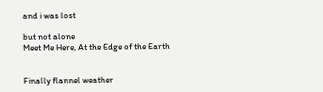and i was lost

but not alone
Meet Me Here, At the Edge of the Earth


Finally flannel weather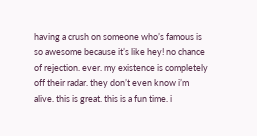having a crush on someone who’s famous is so awesome because it’s like hey! no chance of rejection. ever. my existence is completely off their radar. they don’t even know i’m alive. this is great. this is a fun time. i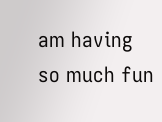am having so much fun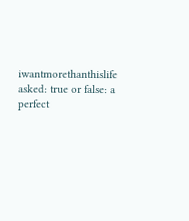iwantmorethanthislife asked: true or false: a perfect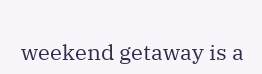weekend getaway is a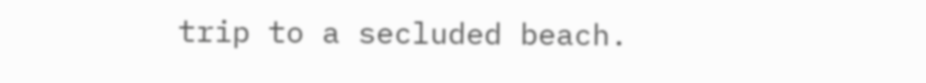trip to a secluded beach.